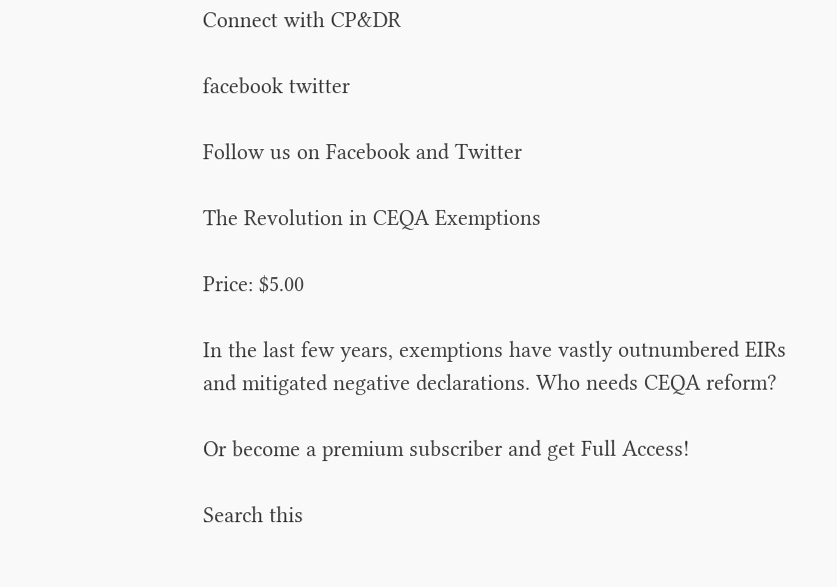Connect with CP&DR

facebook twitter

Follow us on Facebook and Twitter

The Revolution in CEQA Exemptions

Price: $5.00

In the last few years, exemptions have vastly outnumbered EIRs and mitigated negative declarations. Who needs CEQA reform?

Or become a premium subscriber and get Full Access!

Search this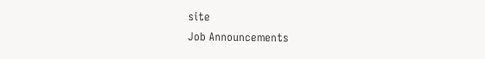site
Job Announcements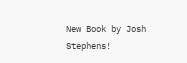New Book by Josh Stephens!